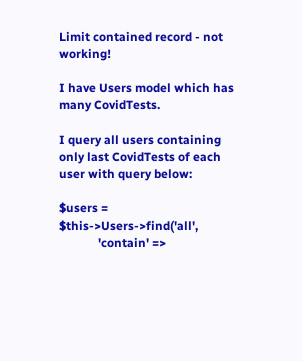Limit contained record - not working!

I have Users model which has many CovidTests.

I query all users containing only last CovidTests of each user with query below:

$users = $this->Users->find('all',
             'contain' =>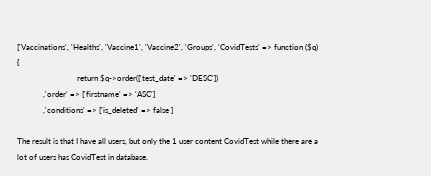['Vaccinations', 'Healths', 'Vaccine1', 'Vaccine2', 'Groups', 'CovidTests' => function ($q) {
                              return $q->order(['test_date' => 'DESC'])
             ,'order' => ['firstname' => 'ASC']
             ,'conditions' => ['is_deleted' => false ]

The result is that I have all users, but only the 1 user content CovidTest while there are a lot of users has CovidTest in database.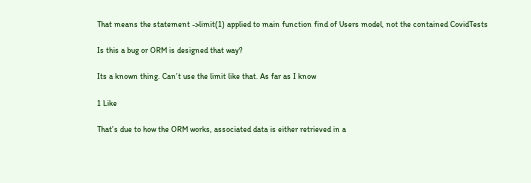That means the statement ->limit(1) applied to main function find of Users model, not the contained CovidTests

Is this a bug or ORM is designed that way?

Its a known thing. Can’t use the limit like that. As far as I know

1 Like

That’s due to how the ORM works, associated data is either retrieved in a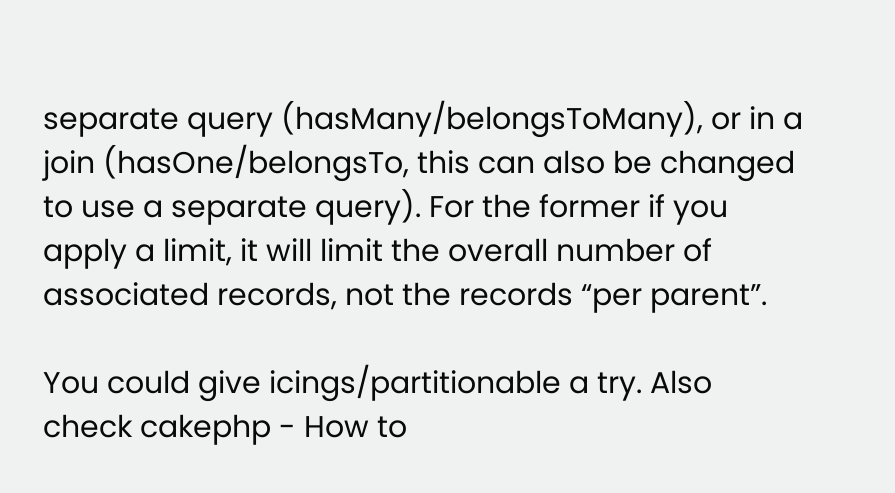separate query (hasMany/belongsToMany), or in a join (hasOne/belongsTo, this can also be changed to use a separate query). For the former if you apply a limit, it will limit the overall number of associated records, not the records “per parent”.

You could give icings/partitionable a try. Also check cakephp - How to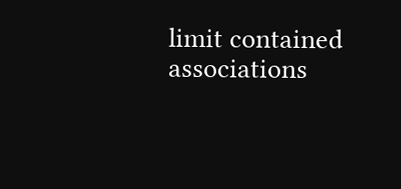limit contained associations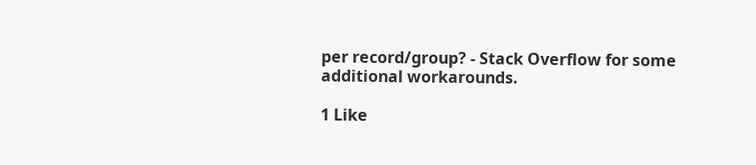per record/group? - Stack Overflow for some additional workarounds.

1 Like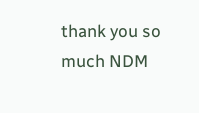thank you so much NDM